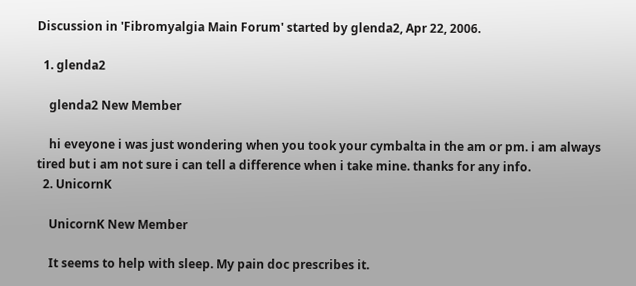Discussion in 'Fibromyalgia Main Forum' started by glenda2, Apr 22, 2006.

  1. glenda2

    glenda2 New Member

    hi eveyone i was just wondering when you took your cymbalta in the am or pm. i am always tired but i am not sure i can tell a difference when i take mine. thanks for any info.
  2. UnicornK

    UnicornK New Member

    It seems to help with sleep. My pain doc prescribes it.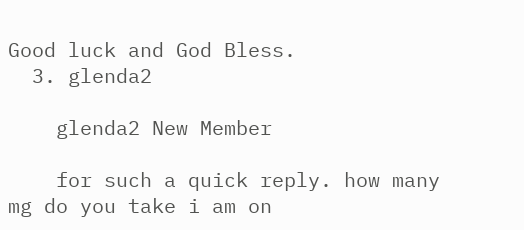Good luck and God Bless.
  3. glenda2

    glenda2 New Member

    for such a quick reply. how many mg do you take i am on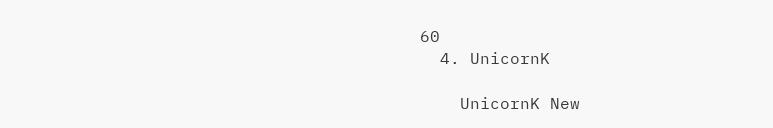60
  4. UnicornK

    UnicornK New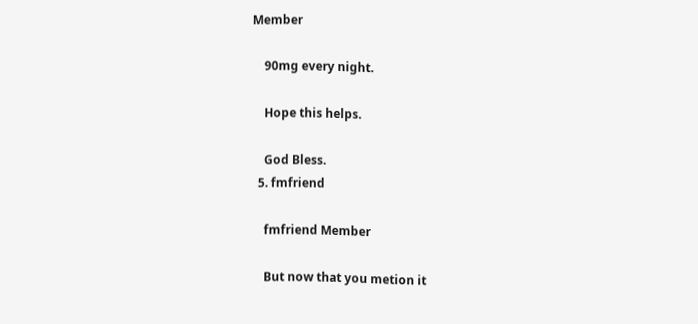Member

    90mg every night.

    Hope this helps.

    God Bless.
  5. fmfriend

    fmfriend Member

    But now that you metion it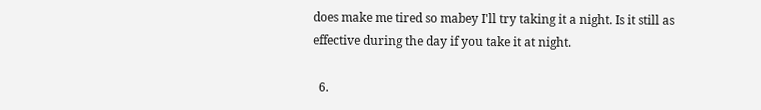does make me tired so mabey I'll try taking it a night. Is it still as effective during the day if you take it at night.

  6.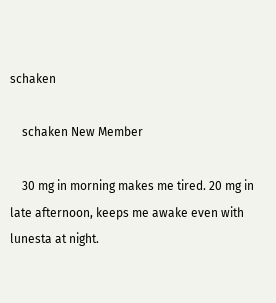schaken

    schaken New Member

    30 mg in morning makes me tired. 20 mg in late afternoon, keeps me awake even with lunesta at night.